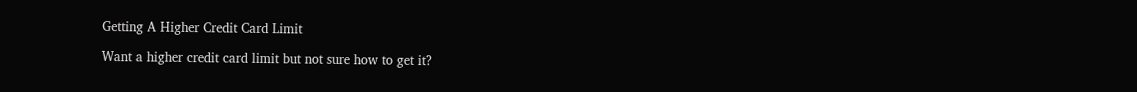Getting A Higher Credit Card Limit

Want a higher credit card limit but not sure how to get it?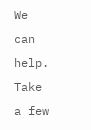We can help. Take a few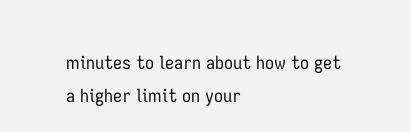minutes to learn about how to get a higher limit on your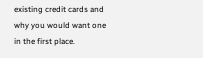existing credit cards and why you would want one in the first place.